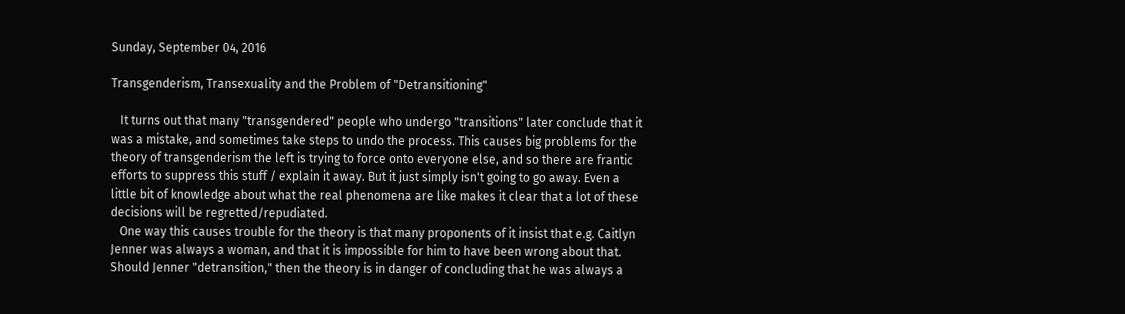Sunday, September 04, 2016

Transgenderism, Transexuality and the Problem of "Detransitioning"

   It turns out that many "transgendered" people who undergo "transitions" later conclude that it was a mistake, and sometimes take steps to undo the process. This causes big problems for the theory of transgenderism the left is trying to force onto everyone else, and so there are frantic efforts to suppress this stuff / explain it away. But it just simply isn't going to go away. Even a little bit of knowledge about what the real phenomena are like makes it clear that a lot of these decisions will be regretted/repudiated.
   One way this causes trouble for the theory is that many proponents of it insist that e.g. Caitlyn Jenner was always a woman, and that it is impossible for him to have been wrong about that. Should Jenner "detransition," then the theory is in danger of concluding that he was always a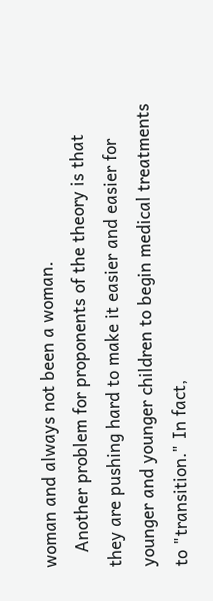woman and always not been a woman.
   Another problem for proponents of the theory is that they are pushing hard to make it easier and easier for younger and younger children to begin medical treatments to "transition." In fact,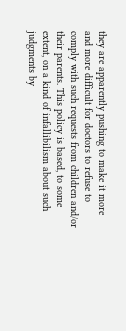they are apparently pushing to make it more and more difficult for doctors to refuse to comply with such requests from children and/or their parents. This policy is based, to some extent, on a kind of infallibilism about such judgments by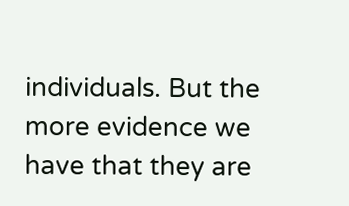individuals. But the more evidence we have that they are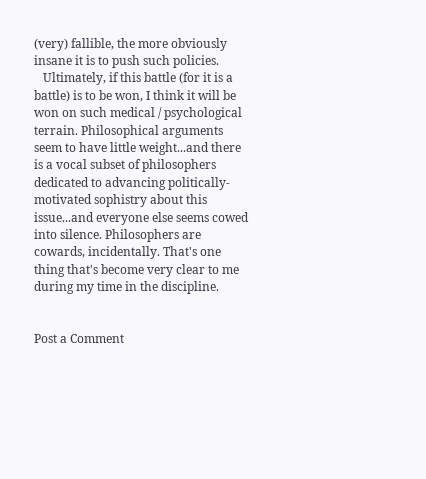(very) fallible, the more obviously insane it is to push such policies.
   Ultimately, if this battle (for it is a battle) is to be won, I think it will be won on such medical / psychological terrain. Philosophical arguments seem to have little weight...and there is a vocal subset of philosophers dedicated to advancing politically-motivated sophistry about this issue...and everyone else seems cowed into silence. Philosophers are cowards, incidentally. That's one thing that's become very clear to me during my time in the discipline.


Post a Comment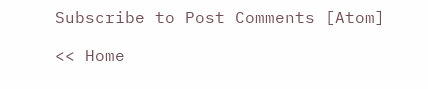Subscribe to Post Comments [Atom]

<< Home